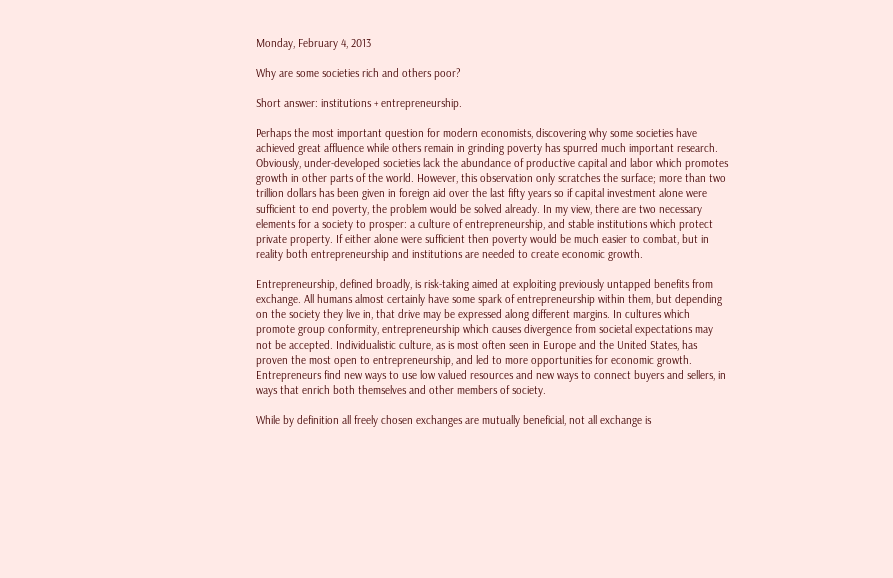Monday, February 4, 2013

Why are some societies rich and others poor?

Short answer: institutions + entrepreneurship.

Perhaps the most important question for modern economists, discovering why some societies have achieved great affluence while others remain in grinding poverty has spurred much important research. Obviously, under-developed societies lack the abundance of productive capital and labor which promotes growth in other parts of the world. However, this observation only scratches the surface; more than two trillion dollars has been given in foreign aid over the last fifty years so if capital investment alone were sufficient to end poverty, the problem would be solved already. In my view, there are two necessary elements for a society to prosper: a culture of entrepreneurship, and stable institutions which protect private property. If either alone were sufficient then poverty would be much easier to combat, but in reality both entrepreneurship and institutions are needed to create economic growth.

Entrepreneurship, defined broadly, is risk-taking aimed at exploiting previously untapped benefits from exchange. All humans almost certainly have some spark of entrepreneurship within them, but depending on the society they live in, that drive may be expressed along different margins. In cultures which promote group conformity, entrepreneurship which causes divergence from societal expectations may not be accepted. Individualistic culture, as is most often seen in Europe and the United States, has proven the most open to entrepreneurship, and led to more opportunities for economic growth. Entrepreneurs find new ways to use low valued resources and new ways to connect buyers and sellers, in ways that enrich both themselves and other members of society.

While by definition all freely chosen exchanges are mutually beneficial, not all exchange is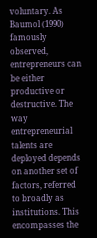voluntary. As Baumol (1990) famously observed, entrepreneurs can be either productive or destructive. The way entrepreneurial talents are deployed depends on another set of factors, referred to broadly as institutions. This encompasses the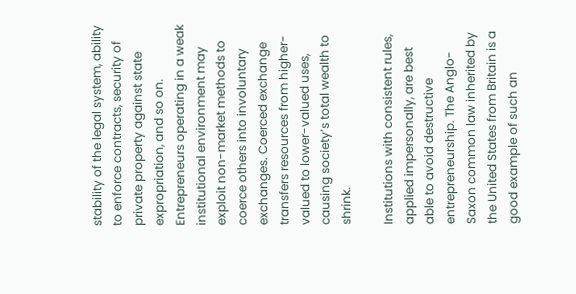stability of the legal system, ability to enforce contracts, security of private property against state expropriation, and so on. Entrepreneurs operating in a weak institutional environment may exploit non-market methods to coerce others into involuntary exchanges. Coerced exchange transfers resources from higher-valued to lower-valued uses, causing society’s total wealth to shrink.

Institutions with consistent rules, applied impersonally, are best able to avoid destructive entrepreneurship. The Anglo-Saxon common law inherited by the United States from Britain is a good example of such an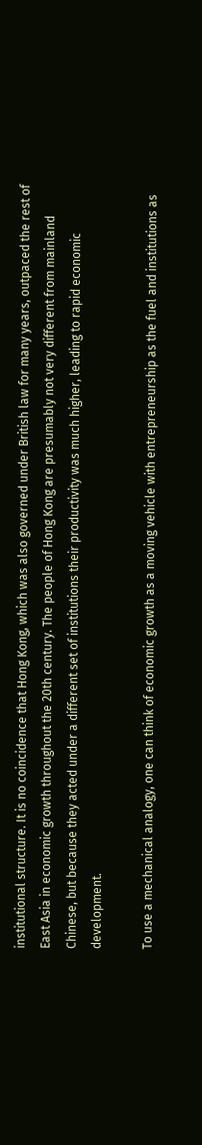institutional structure. It is no coincidence that Hong Kong, which was also governed under British law for many years, outpaced the rest of East Asia in economic growth throughout the 20th century. The people of Hong Kong are presumably not very different from mainland Chinese, but because they acted under a different set of institutions their productivity was much higher, leading to rapid economic development.

To use a mechanical analogy, one can think of economic growth as a moving vehicle with entrepreneurship as the fuel and institutions as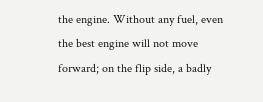the engine. Without any fuel, even the best engine will not move forward; on the flip side, a badly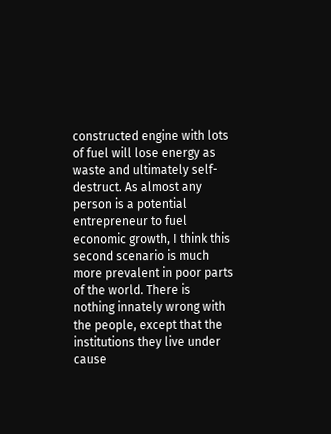constructed engine with lots of fuel will lose energy as waste and ultimately self-destruct. As almost any person is a potential entrepreneur to fuel economic growth, I think this second scenario is much more prevalent in poor parts of the world. There is nothing innately wrong with the people, except that the institutions they live under cause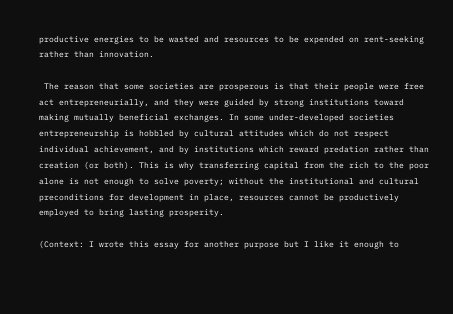productive energies to be wasted and resources to be expended on rent-seeking rather than innovation.

 The reason that some societies are prosperous is that their people were free act entrepreneurially, and they were guided by strong institutions toward making mutually beneficial exchanges. In some under-developed societies entrepreneurship is hobbled by cultural attitudes which do not respect individual achievement, and by institutions which reward predation rather than creation (or both). This is why transferring capital from the rich to the poor alone is not enough to solve poverty; without the institutional and cultural preconditions for development in place, resources cannot be productively employed to bring lasting prosperity.

(Context: I wrote this essay for another purpose but I like it enough to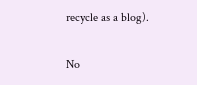recycle as a blog).

No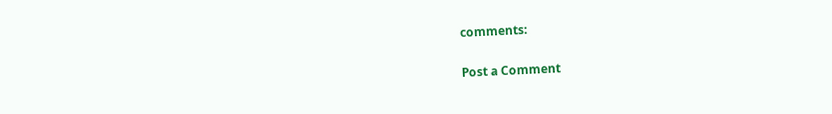comments:

Post a Comment